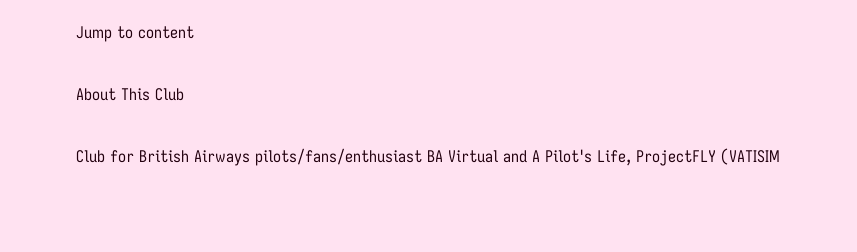Jump to content

About This Club

Club for British Airways pilots/fans/enthusiast BA Virtual and A Pilot's Life, ProjectFLY (VATISIM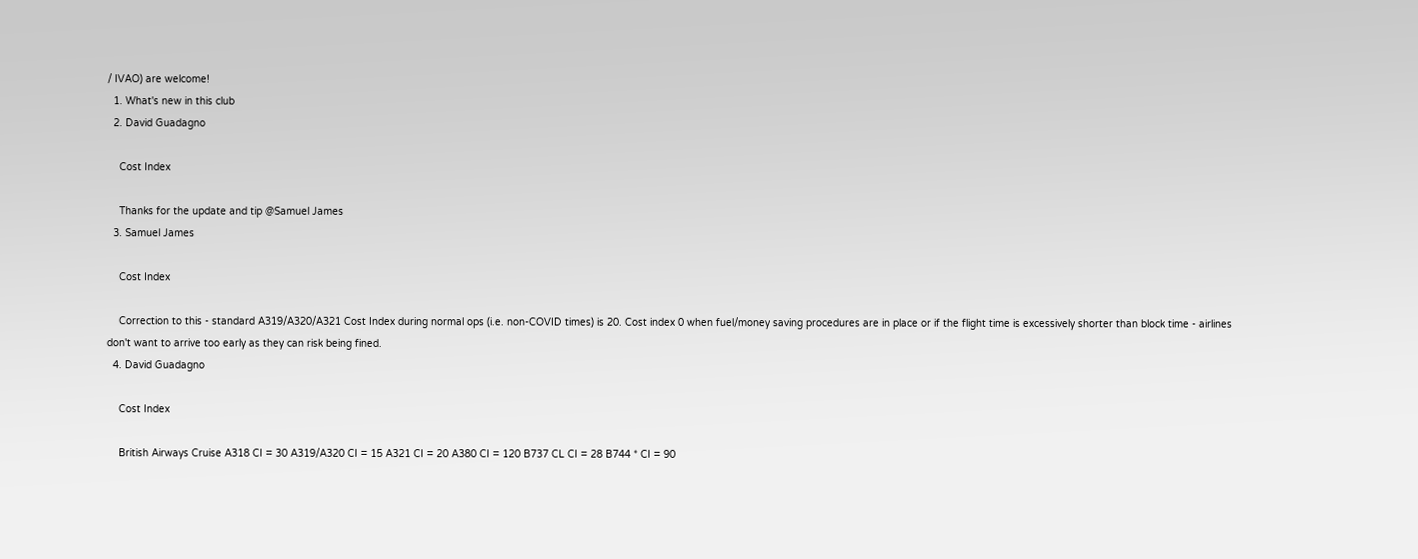/ IVAO) are welcome!
  1. What's new in this club
  2. David Guadagno

    Cost Index

    Thanks for the update and tip @Samuel James
  3. Samuel James

    Cost Index

    Correction to this - standard A319/A320/A321 Cost Index during normal ops (i.e. non-COVID times) is 20. Cost index 0 when fuel/money saving procedures are in place or if the flight time is excessively shorter than block time - airlines don't want to arrive too early as they can risk being fined.
  4. David Guadagno

    Cost Index

    British Airways Cruise A318 CI = 30 A319/A320 CI = 15 A321 CI = 20 A380 CI = 120 B737 CL CI = 28 B744 * CI = 90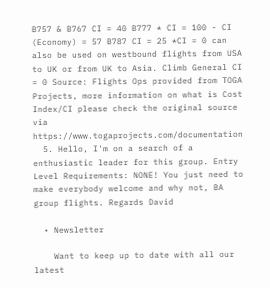B757 & B767 CI = 40 B777 * CI = 100 - CI (Economy) = 57 B787 CI = 25 *CI = 0 can also be used on westbound flights from USA to UK or from UK to Asia. Climb General CI = 0 Source: Flights Ops provided from TOGA Projects, more information on what is Cost Index/CI please check the original source via https://www.togaprojects.com/documentation
  5. Hello, I'm on a search of a enthusiastic leader for this group. Entry Level Requirements: NONE! You just need to make everybody welcome and why not, BA group flights. Regards David

  • Newsletter

    Want to keep up to date with all our latest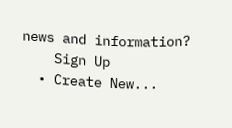news and information?
    Sign Up
  • Create New...